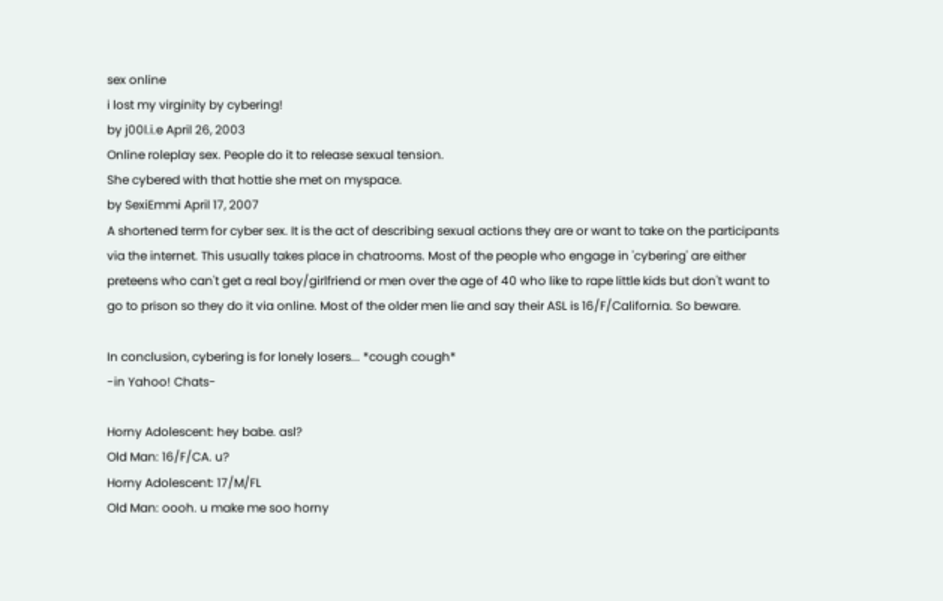sex online
i lost my virginity by cybering!
by j00l.i.e April 26, 2003
Online roleplay sex. People do it to release sexual tension.
She cybered with that hottie she met on myspace.
by SexiEmmi April 17, 2007
A shortened term for cyber sex. It is the act of describing sexual actions they are or want to take on the participants via the internet. This usually takes place in chatrooms. Most of the people who engage in 'cybering' are either preteens who can't get a real boy/girlfriend or men over the age of 40 who like to rape little kids but don't want to go to prison so they do it via online. Most of the older men lie and say their ASL is 16/F/California. So beware.

In conclusion, cybering is for lonely losers... *cough cough*
-in Yahoo! Chats-

Horny Adolescent: hey babe. asl?
Old Man: 16/F/CA. u?
Horny Adolescent: 17/M/FL
Old Man: oooh. u make me soo horny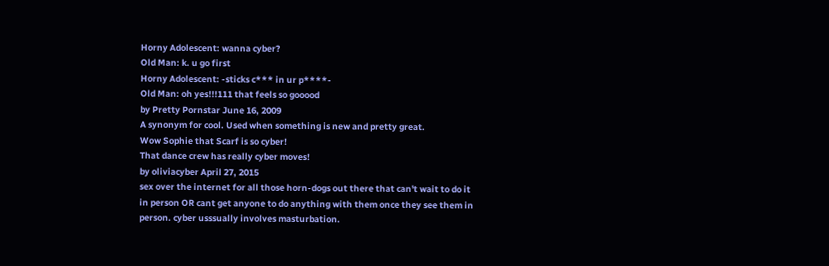Horny Adolescent: wanna cyber?
Old Man: k. u go first
Horny Adolescent: -sticks c*** in ur p****-
Old Man: oh yes!!!111 that feels so gooood
by Pretty Pornstar June 16, 2009
A synonym for cool. Used when something is new and pretty great.
Wow Sophie that Scarf is so cyber!
That dance crew has really cyber moves!
by oliviacyber April 27, 2015
sex over the internet for all those horn-dogs out there that can't wait to do it in person OR cant get anyone to do anything with them once they see them in person. cyber usssually involves masturbation.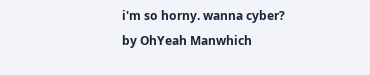i'm so horny. wanna cyber?
by OhYeah Manwhich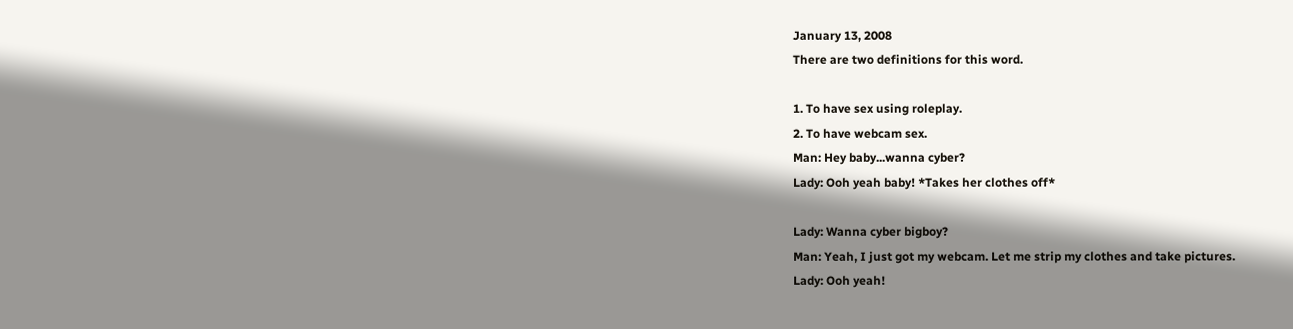January 13, 2008
There are two definitions for this word.

1. To have sex using roleplay.
2. To have webcam sex.
Man: Hey baby...wanna cyber?
Lady: Ooh yeah baby! *Takes her clothes off*

Lady: Wanna cyber bigboy?
Man: Yeah, I just got my webcam. Let me strip my clothes and take pictures.
Lady: Ooh yeah!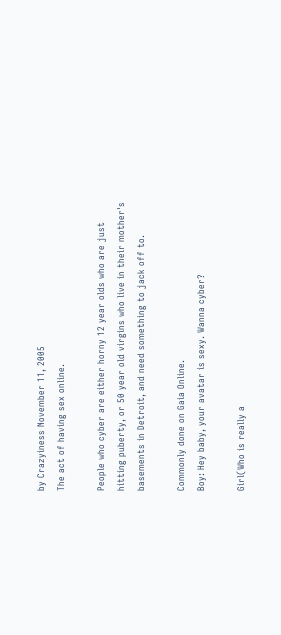by Crazyiness November 11, 2005
The act of having sex online.

People who cyber are either horny 12 year olds who are just hitting puberty, or 50 year old virgins who live in their mother's basements in Detroit, and need something to jack off to.

Commonly done on Gaia Online.
Boy: Hey baby, your avatar is sexy. Wanna cyber?

Girl(Who is really a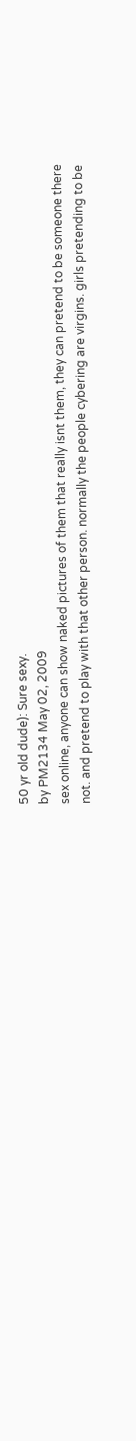50 yr old dude): Sure sexy.
by PM2134 May 02, 2009
sex online, anyone can show naked pictures of them that really isnt them, they can pretend to be someone there not. and pretend to play with that other person. normally the people cybering are virgins. girls pretending to be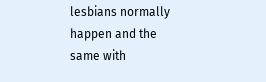lesbians normally happen and the same with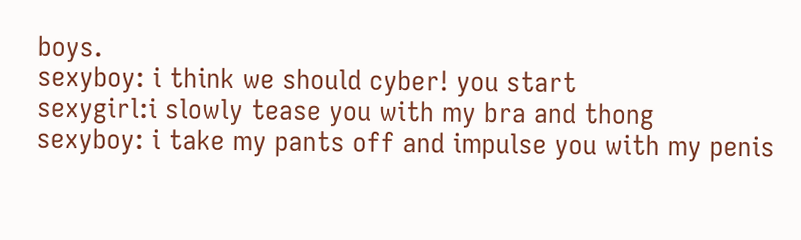boys.
sexyboy: i think we should cyber! you start
sexygirl:i slowly tease you with my bra and thong
sexyboy: i take my pants off and impulse you with my penis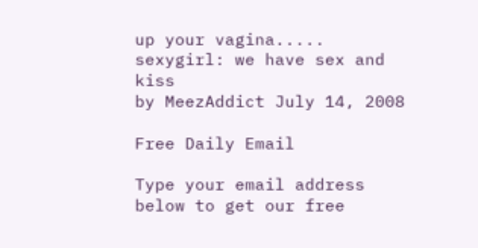up your vagina.....
sexygirl: we have sex and kiss
by MeezAddict July 14, 2008

Free Daily Email

Type your email address below to get our free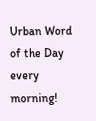Urban Word of the Day every morning!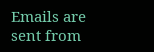Emails are sent from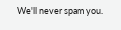We'll never spam you.